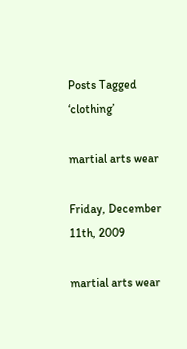Posts Tagged ‘clothing’

martial arts wear

Friday, December 11th, 2009

martial arts wear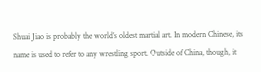Shuai Jiao is probably the world’s oldest martial art. In modern Chinese, its name is used to refer to any wrestling sport. Outside of China, though, it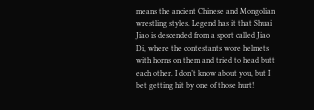means the ancient Chinese and Mongolian wrestling styles. Legend has it that Shuai Jiao is descended from a sport called Jiao Di, where the contestants wore helmets with horns on them and tried to head butt each other. I don’t know about you, but I bet getting hit by one of those hurt!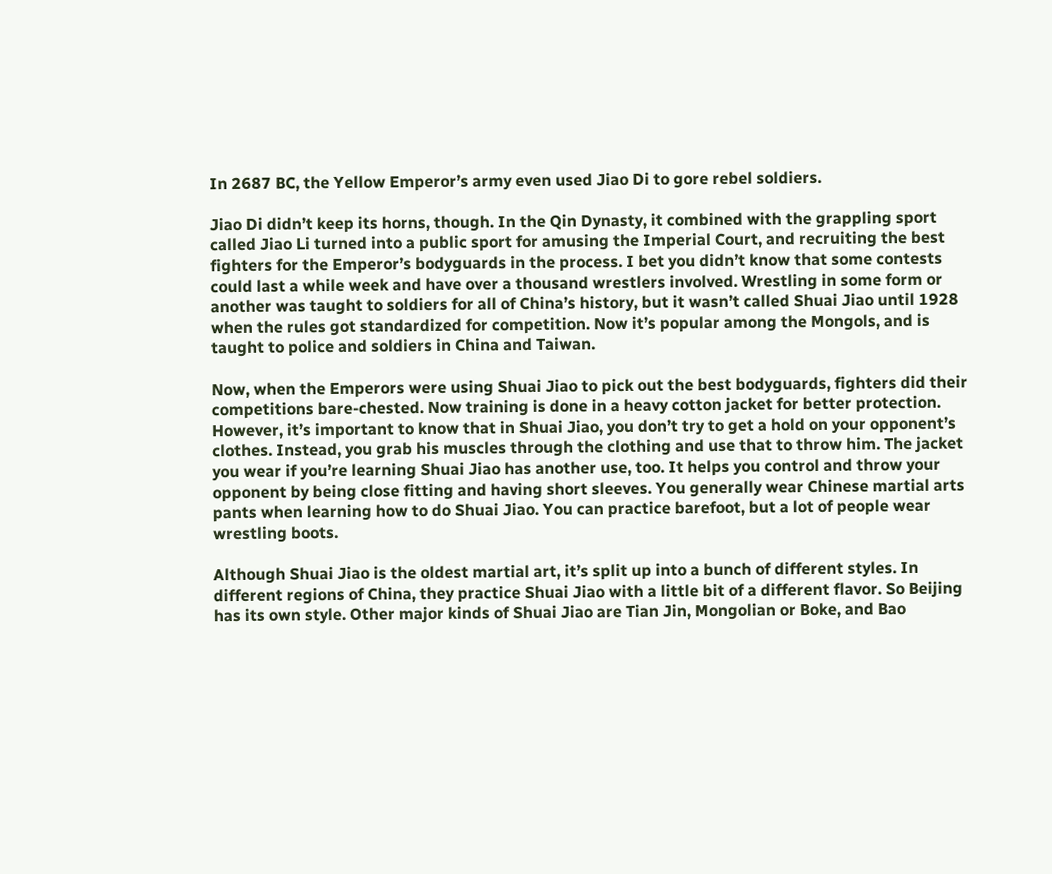In 2687 BC, the Yellow Emperor’s army even used Jiao Di to gore rebel soldiers.

Jiao Di didn’t keep its horns, though. In the Qin Dynasty, it combined with the grappling sport called Jiao Li turned into a public sport for amusing the Imperial Court, and recruiting the best fighters for the Emperor’s bodyguards in the process. I bet you didn’t know that some contests could last a while week and have over a thousand wrestlers involved. Wrestling in some form or another was taught to soldiers for all of China’s history, but it wasn’t called Shuai Jiao until 1928 when the rules got standardized for competition. Now it’s popular among the Mongols, and is taught to police and soldiers in China and Taiwan.

Now, when the Emperors were using Shuai Jiao to pick out the best bodyguards, fighters did their competitions bare-chested. Now training is done in a heavy cotton jacket for better protection. However, it’s important to know that in Shuai Jiao, you don’t try to get a hold on your opponent’s clothes. Instead, you grab his muscles through the clothing and use that to throw him. The jacket you wear if you’re learning Shuai Jiao has another use, too. It helps you control and throw your opponent by being close fitting and having short sleeves. You generally wear Chinese martial arts pants when learning how to do Shuai Jiao. You can practice barefoot, but a lot of people wear wrestling boots.

Although Shuai Jiao is the oldest martial art, it’s split up into a bunch of different styles. In different regions of China, they practice Shuai Jiao with a little bit of a different flavor. So Beijing has its own style. Other major kinds of Shuai Jiao are Tian Jin, Mongolian or Boke, and Bao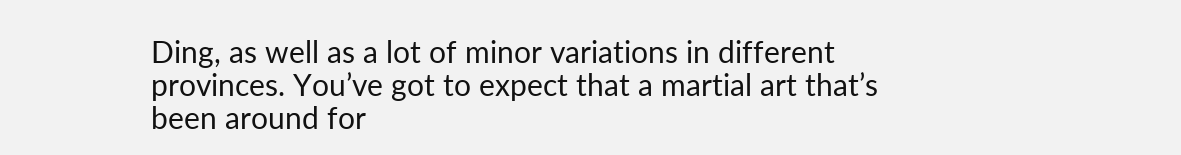Ding, as well as a lot of minor variations in different provinces. You’ve got to expect that a martial art that’s been around for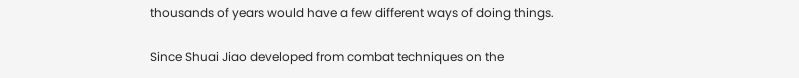thousands of years would have a few different ways of doing things.

Since Shuai Jiao developed from combat techniques on the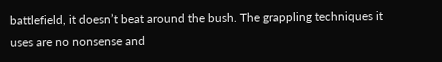battlefield, it doesn’t beat around the bush. The grappling techniques it uses are no nonsense and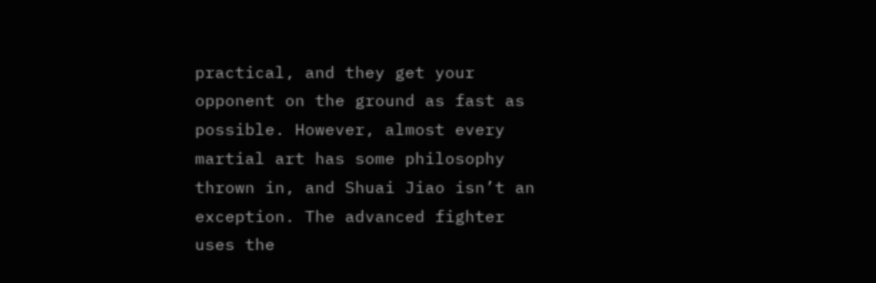practical, and they get your opponent on the ground as fast as possible. However, almost every martial art has some philosophy thrown in, and Shuai Jiao isn’t an exception. The advanced fighter uses the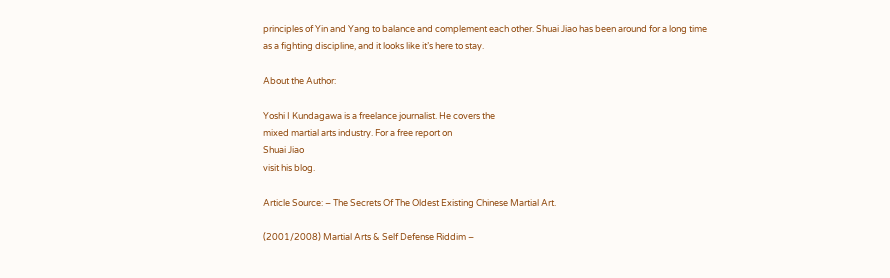principles of Yin and Yang to balance and complement each other. Shuai Jiao has been around for a long time as a fighting discipline, and it looks like it’s here to stay.

About the Author:

Yoshi I Kundagawa is a freelance journalist. He covers the
mixed martial arts industry. For a free report on
Shuai Jiao
visit his blog.

Article Source: – The Secrets Of The Oldest Existing Chinese Martial Art.

(2001/2008) Martial Arts & Self Defense Riddim –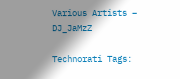Various Artists – DJ_JaMzZ

Technorati Tags: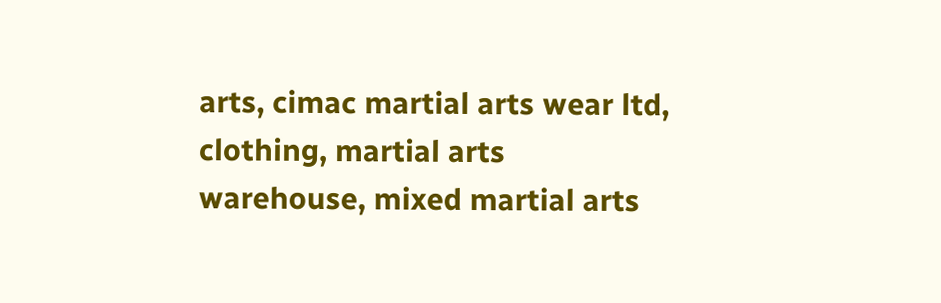arts, cimac martial arts wear ltd, clothing, martial arts warehouse, mixed martial arts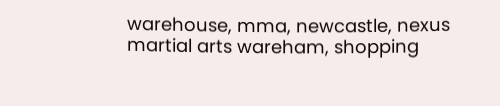warehouse, mma, newcastle, nexus martial arts wareham, shopping